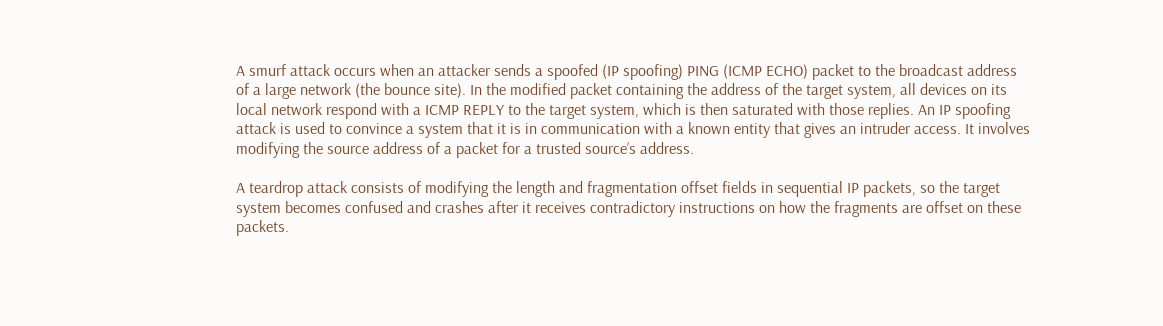A smurf attack occurs when an attacker sends a spoofed (IP spoofing) PING (ICMP ECHO) packet to the broadcast address of a large network (the bounce site). In the modified packet containing the address of the target system, all devices on its local network respond with a ICMP REPLY to the target system, which is then saturated with those replies. An IP spoofing attack is used to convince a system that it is in communication with a known entity that gives an intruder access. It involves modifying the source address of a packet for a trusted source’s address.

A teardrop attack consists of modifying the length and fragmentation offset fields in sequential IP packets, so the target system becomes confused and crashes after it receives contradictory instructions on how the fragments are offset on these packets.